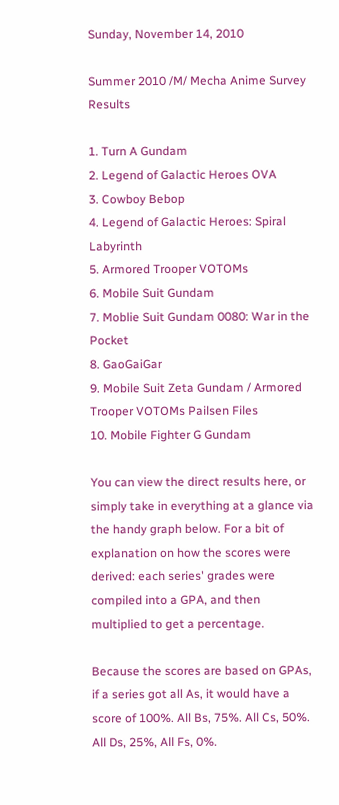Sunday, November 14, 2010

Summer 2010 /M/ Mecha Anime Survey Results

1. Turn A Gundam
2. Legend of Galactic Heroes OVA
3. Cowboy Bebop
4. Legend of Galactic Heroes: Spiral Labyrinth
5. Armored Trooper VOTOMs
6. Mobile Suit Gundam
7. Moblie Suit Gundam 0080: War in the Pocket
8. GaoGaiGar
9. Mobile Suit Zeta Gundam / Armored Trooper VOTOMs Pailsen Files
10. Mobile Fighter G Gundam

You can view the direct results here, or simply take in everything at a glance via the handy graph below. For a bit of explanation on how the scores were derived: each series' grades were compiled into a GPA, and then multiplied to get a percentage.

Because the scores are based on GPAs, if a series got all As, it would have a score of 100%. All Bs, 75%. All Cs, 50%. All Ds, 25%, All Fs, 0%.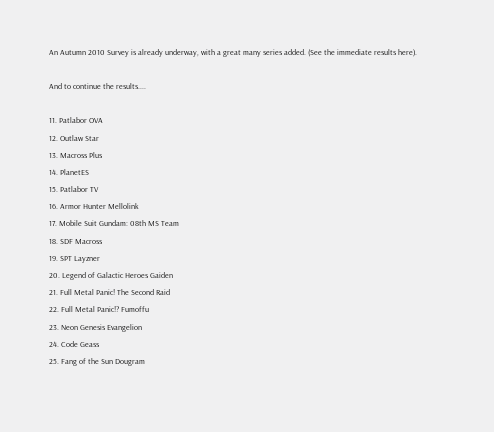An Autumn 2010 Survey is already underway, with a great many series added. (See the immediate results here).

And to continue the results....

11. Patlabor OVA
12. Outlaw Star
13. Macross Plus
14. PlanetES
15. Patlabor TV
16. Armor Hunter Mellolink
17. Mobile Suit Gundam: 08th MS Team
18. SDF Macross
19. SPT Layzner
20. Legend of Galactic Heroes Gaiden
21. Full Metal Panic! The Second Raid
22. Full Metal Panic!? Fumoffu
23. Neon Genesis Evangelion
24. Code Geass
25. Fang of the Sun Dougram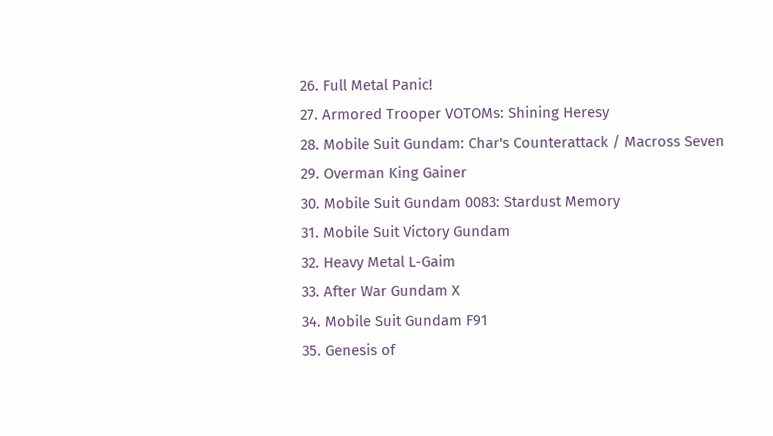26. Full Metal Panic!
27. Armored Trooper VOTOMs: Shining Heresy
28. Mobile Suit Gundam: Char's Counterattack / Macross Seven
29. Overman King Gainer
30. Mobile Suit Gundam 0083: Stardust Memory
31. Mobile Suit Victory Gundam
32. Heavy Metal L-Gaim
33. After War Gundam X
34. Mobile Suit Gundam F91
35. Genesis of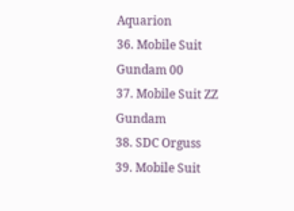Aquarion
36. Mobile Suit Gundam 00
37. Mobile Suit ZZ Gundam
38. SDC Orguss
39. Mobile Suit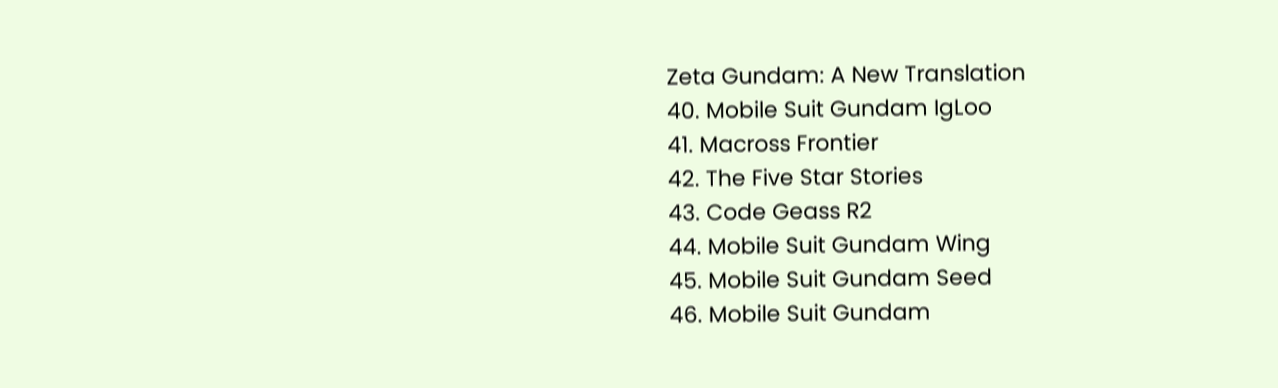Zeta Gundam: A New Translation
40. Mobile Suit Gundam IgLoo
41. Macross Frontier
42. The Five Star Stories
43. Code Geass R2
44. Mobile Suit Gundam Wing
45. Mobile Suit Gundam Seed
46. Mobile Suit Gundam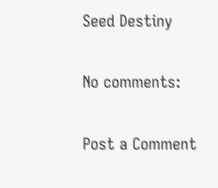Seed Destiny

No comments:

Post a Comment